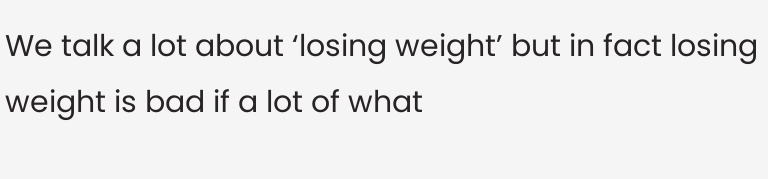We talk a lot about ‘losing weight’ but in fact losing weight is bad if a lot of what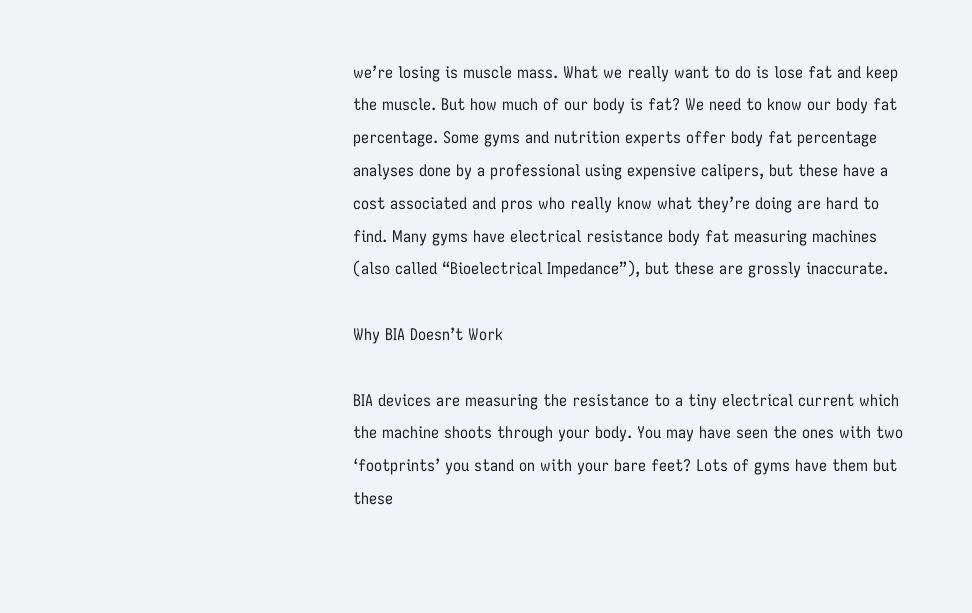we’re losing is muscle mass. What we really want to do is lose fat and keep the muscle. But how much of our body is fat? We need to know our body fat percentage. Some gyms and nutrition experts offer body fat percentage analyses done by a professional using expensive calipers, but these have a cost associated and pros who really know what they’re doing are hard to find. Many gyms have electrical resistance body fat measuring machines (also called “Bioelectrical Impedance”), but these are grossly inaccurate.

Why BIA Doesn’t Work

BIA devices are measuring the resistance to a tiny electrical current which the machine shoots through your body. You may have seen the ones with two ‘footprints’ you stand on with your bare feet? Lots of gyms have them but these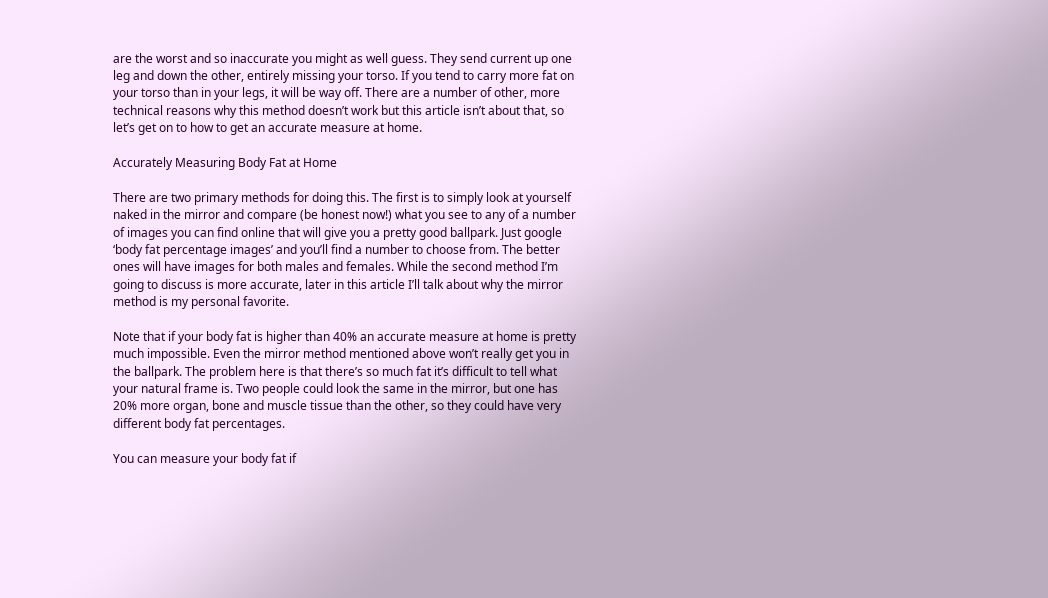are the worst and so inaccurate you might as well guess. They send current up one leg and down the other, entirely missing your torso. If you tend to carry more fat on your torso than in your legs, it will be way off. There are a number of other, more technical reasons why this method doesn’t work but this article isn’t about that, so let’s get on to how to get an accurate measure at home.

Accurately Measuring Body Fat at Home

There are two primary methods for doing this. The first is to simply look at yourself naked in the mirror and compare (be honest now!) what you see to any of a number of images you can find online that will give you a pretty good ballpark. Just google ‘body fat percentage images’ and you’ll find a number to choose from. The better ones will have images for both males and females. While the second method I’m going to discuss is more accurate, later in this article I’ll talk about why the mirror method is my personal favorite.

Note that if your body fat is higher than 40% an accurate measure at home is pretty much impossible. Even the mirror method mentioned above won’t really get you in the ballpark. The problem here is that there’s so much fat it’s difficult to tell what your natural frame is. Two people could look the same in the mirror, but one has 20% more organ, bone and muscle tissue than the other, so they could have very different body fat percentages.

You can measure your body fat if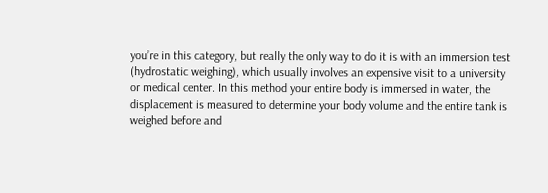you’re in this category, but really the only way to do it is with an immersion test (hydrostatic weighing), which usually involves an expensive visit to a university or medical center. In this method your entire body is immersed in water, the displacement is measured to determine your body volume and the entire tank is weighed before and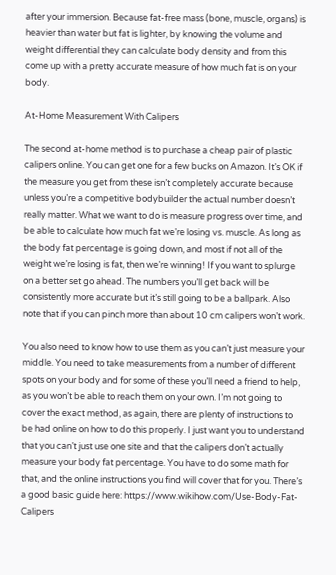after your immersion. Because fat-free mass (bone, muscle, organs) is heavier than water but fat is lighter, by knowing the volume and weight differential they can calculate body density and from this come up with a pretty accurate measure of how much fat is on your body.

At-Home Measurement With Calipers

The second at-home method is to purchase a cheap pair of plastic calipers online. You can get one for a few bucks on Amazon. It’s OK if the measure you get from these isn’t completely accurate because unless you’re a competitive bodybuilder the actual number doesn’t really matter. What we want to do is measure progress over time, and be able to calculate how much fat we’re losing vs. muscle. As long as the body fat percentage is going down, and most if not all of the weight we’re losing is fat, then we’re winning! If you want to splurge on a better set go ahead. The numbers you’ll get back will be consistently more accurate but it’s still going to be a ballpark. Also note that if you can pinch more than about 10 cm calipers won’t work.

You also need to know how to use them as you can’t just measure your middle. You need to take measurements from a number of different spots on your body and for some of these you’ll need a friend to help, as you won’t be able to reach them on your own. I’m not going to cover the exact method, as again, there are plenty of instructions to be had online on how to do this properly. I just want you to understand that you can’t just use one site and that the calipers don’t actually measure your body fat percentage. You have to do some math for that, and the online instructions you find will cover that for you. There’s a good basic guide here: https://www.wikihow.com/Use-Body-Fat-Calipers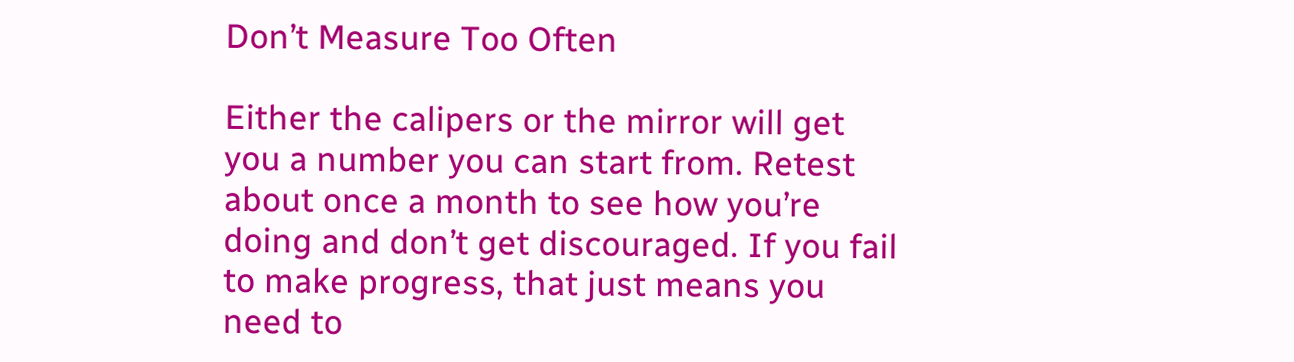Don’t Measure Too Often

Either the calipers or the mirror will get you a number you can start from. Retest about once a month to see how you’re doing and don’t get discouraged. If you fail to make progress, that just means you need to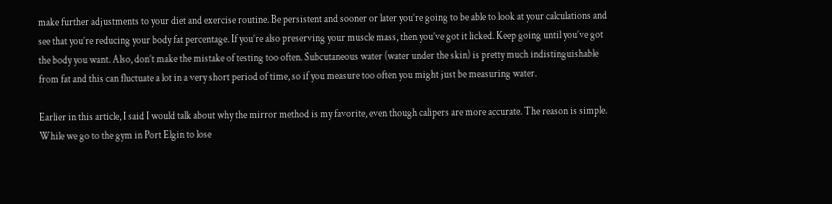make further adjustments to your diet and exercise routine. Be persistent and sooner or later you’re going to be able to look at your calculations and see that you’re reducing your body fat percentage. If you’re also preserving your muscle mass, then you’ve got it licked. Keep going until you’ve got the body you want. Also, don’t make the mistake of testing too often. Subcutaneous water (water under the skin) is pretty much indistinguishable from fat and this can fluctuate a lot in a very short period of time, so if you measure too often you might just be measuring water.

Earlier in this article, I said I would talk about why the mirror method is my favorite, even though calipers are more accurate. The reason is simple. While we go to the gym in Port Elgin to lose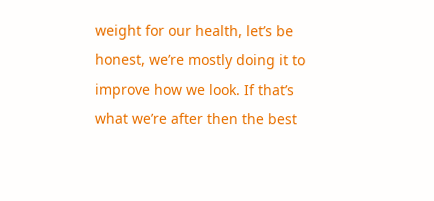weight for our health, let’s be honest, we’re mostly doing it to improve how we look. If that’s what we’re after then the best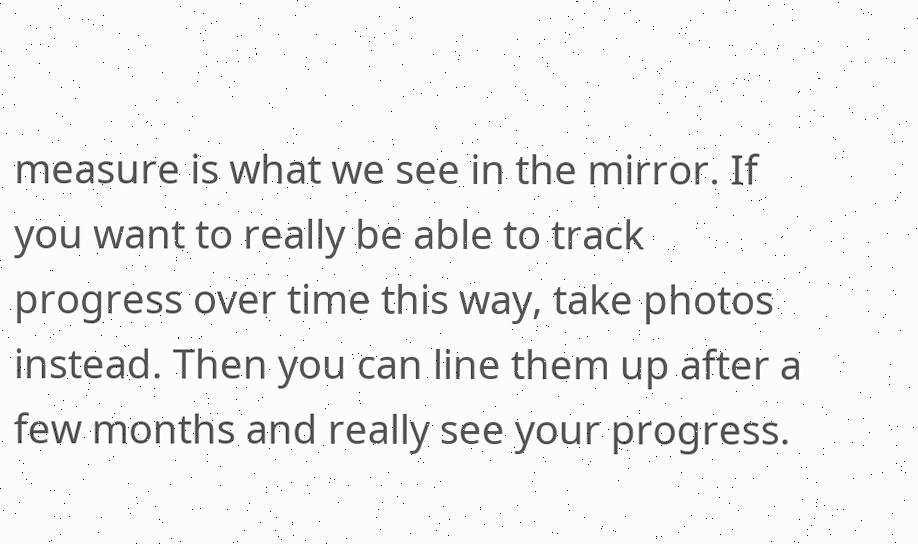measure is what we see in the mirror. If you want to really be able to track progress over time this way, take photos instead. Then you can line them up after a few months and really see your progress.